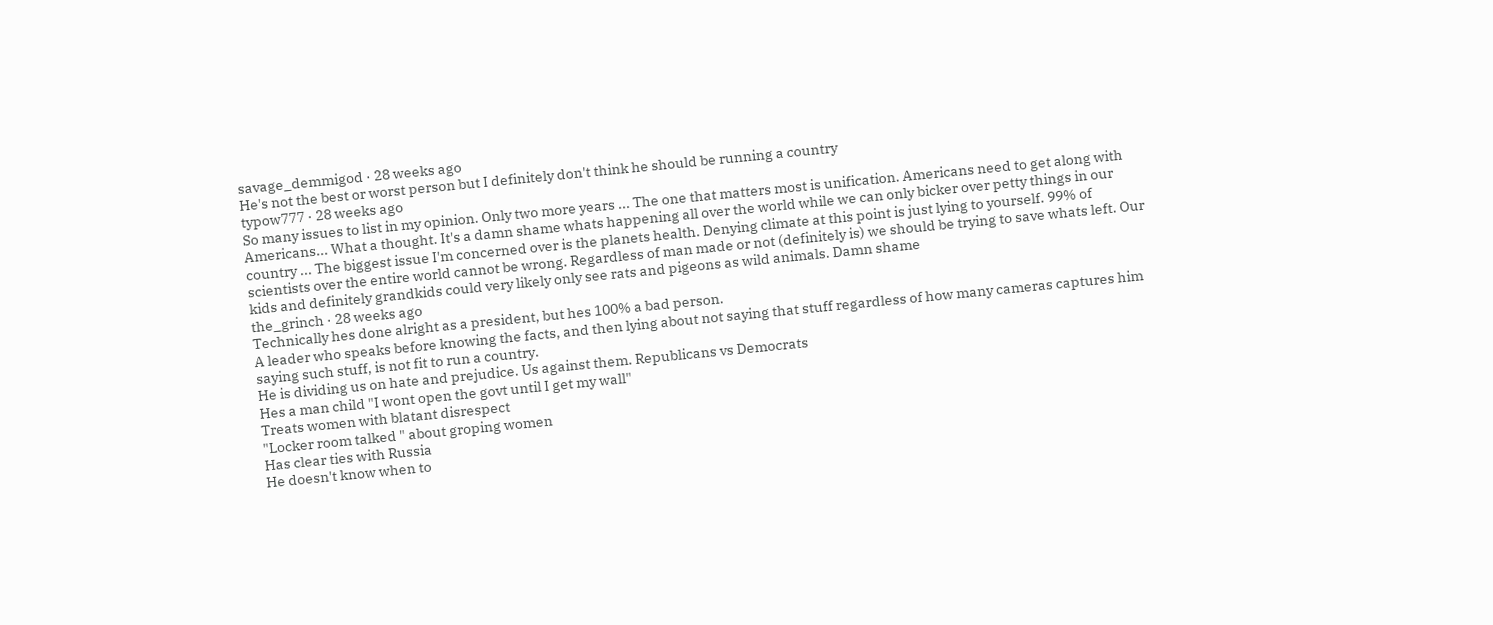savage_demmigod · 28 weeks ago
He's not the best or worst person but I definitely don't think he should be running a country
typow777 · 28 weeks ago
So many issues to list in my opinion. Only two more years ... The one that matters most is unification. Americans need to get along with Americans... What a thought. It's a damn shame whats happening all over the world while we can only bicker over petty things in our country ... The biggest issue I'm concerned over is the planets health. Denying climate at this point is just lying to yourself. 99% of scientists over the entire world cannot be wrong. Regardless of man made or not (definitely is) we should be trying to save whats left. Our kids and definitely grandkids could very likely only see rats and pigeons as wild animals. Damn shame
the_grinch · 28 weeks ago
Technically hes done alright as a president, but hes 100% a bad person.
A leader who speaks before knowing the facts, and then lying about not saying that stuff regardless of how many cameras captures him saying such stuff, is not fit to run a country.
He is dividing us on hate and prejudice. Us against them. Republicans vs Democrats
Hes a man child "I wont open the govt until I get my wall"
Treats women with blatant disrespect
"Locker room talked " about groping women
Has clear ties with Russia
He doesn't know when to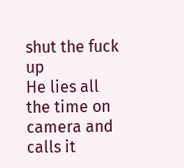shut the fuck up
He lies all the time on camera and calls it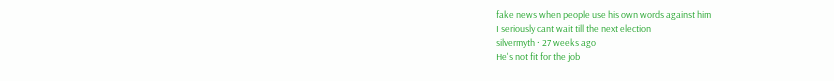fake news when people use his own words against him
I seriously cant wait till the next election
silvermyth · 27 weeks ago
He's not fit for the job